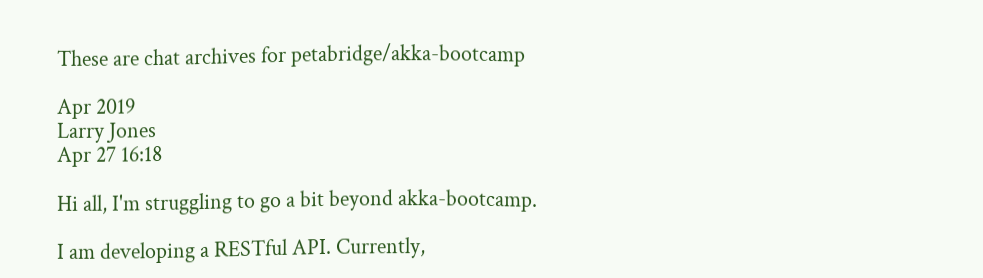These are chat archives for petabridge/akka-bootcamp

Apr 2019
Larry Jones
Apr 27 16:18

Hi all, I'm struggling to go a bit beyond akka-bootcamp.

I am developing a RESTful API. Currently,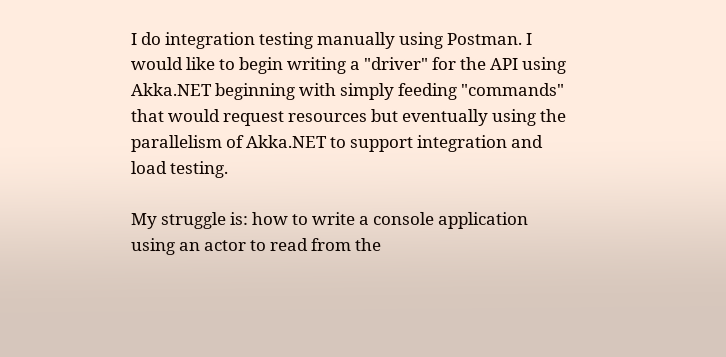I do integration testing manually using Postman. I would like to begin writing a "driver" for the API using Akka.NET beginning with simply feeding "commands" that would request resources but eventually using the parallelism of Akka.NET to support integration and load testing.

My struggle is: how to write a console application using an actor to read from the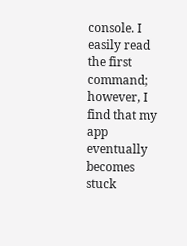console. I easily read the first command; however, I find that my app eventually becomes stuck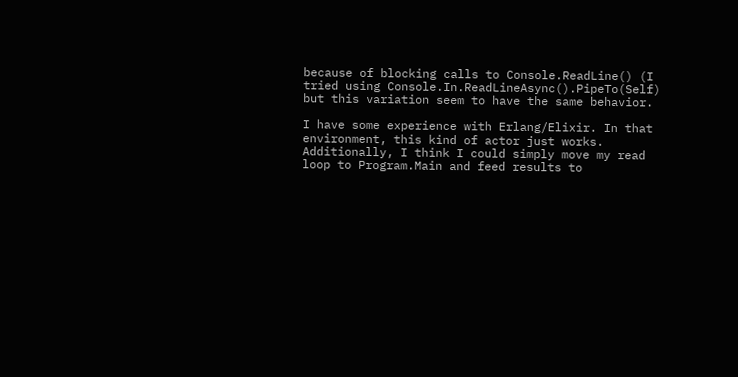because of blocking calls to Console.ReadLine() (I tried using Console.In.ReadLineAsync().PipeTo(Self) but this variation seem to have the same behavior.

I have some experience with Erlang/Elixir. In that environment, this kind of actor just works. Additionally, I think I could simply move my read loop to Program.Main and feed results to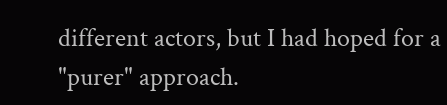different actors, but I had hoped for a "purer" approach.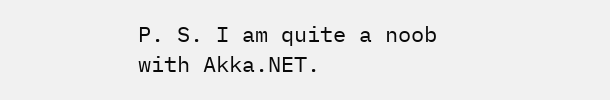P. S. I am quite a noob with Akka.NET.